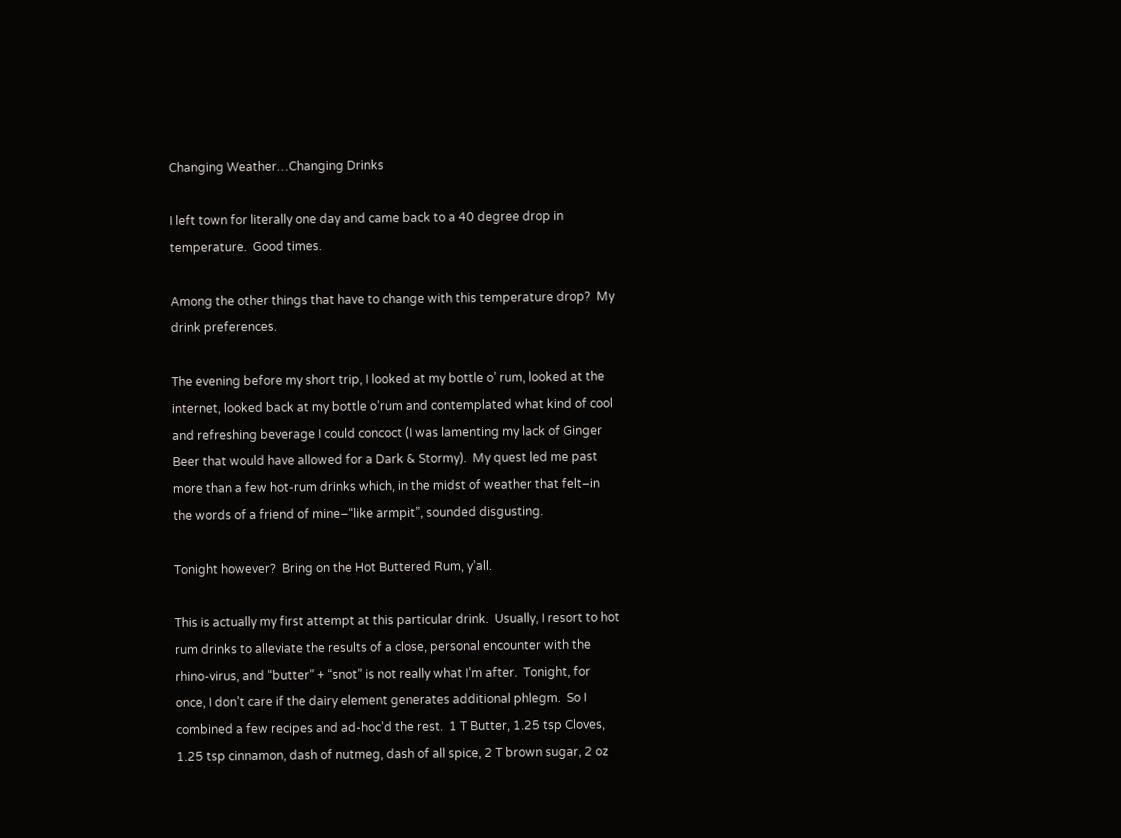Changing Weather…Changing Drinks

I left town for literally one day and came back to a 40 degree drop in temperature.  Good times.

Among the other things that have to change with this temperature drop?  My drink preferences.

The evening before my short trip, I looked at my bottle o’ rum, looked at the internet, looked back at my bottle o’rum and contemplated what kind of cool and refreshing beverage I could concoct (I was lamenting my lack of Ginger Beer that would have allowed for a Dark & Stormy).  My quest led me past more than a few hot-rum drinks which, in the midst of weather that felt–in the words of a friend of mine–“like armpit”, sounded disgusting.

Tonight however?  Bring on the Hot Buttered Rum, y’all.

This is actually my first attempt at this particular drink.  Usually, I resort to hot rum drinks to alleviate the results of a close, personal encounter with the rhino-virus, and “butter” + “snot” is not really what I’m after.  Tonight, for once, I don’t care if the dairy element generates additional phlegm.  So I combined a few recipes and ad-hoc’d the rest.  1 T Butter, 1.25 tsp Cloves, 1.25 tsp cinnamon, dash of nutmeg, dash of all spice, 2 T brown sugar, 2 oz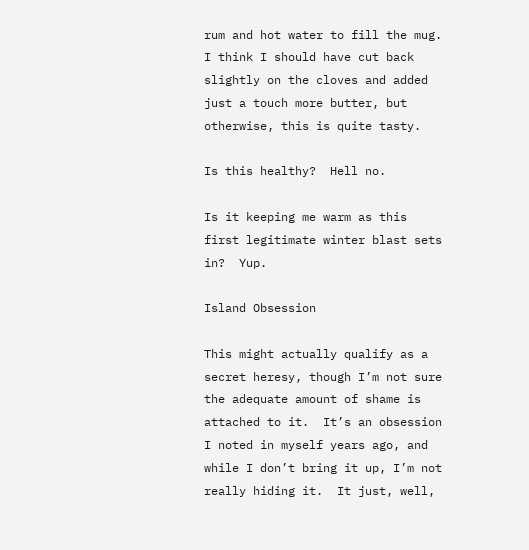rum and hot water to fill the mug.   I think I should have cut back slightly on the cloves and added just a touch more butter, but otherwise, this is quite tasty.

Is this healthy?  Hell no.

Is it keeping me warm as this first legitimate winter blast sets in?  Yup.

Island Obsession

This might actually qualify as a secret heresy, though I’m not sure the adequate amount of shame is attached to it.  It’s an obsession I noted in myself years ago, and while I don’t bring it up, I’m not really hiding it.  It just, well,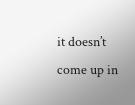it doesn’t come up in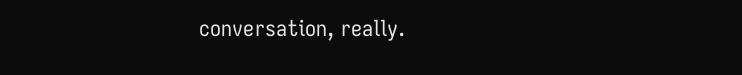conversation, really.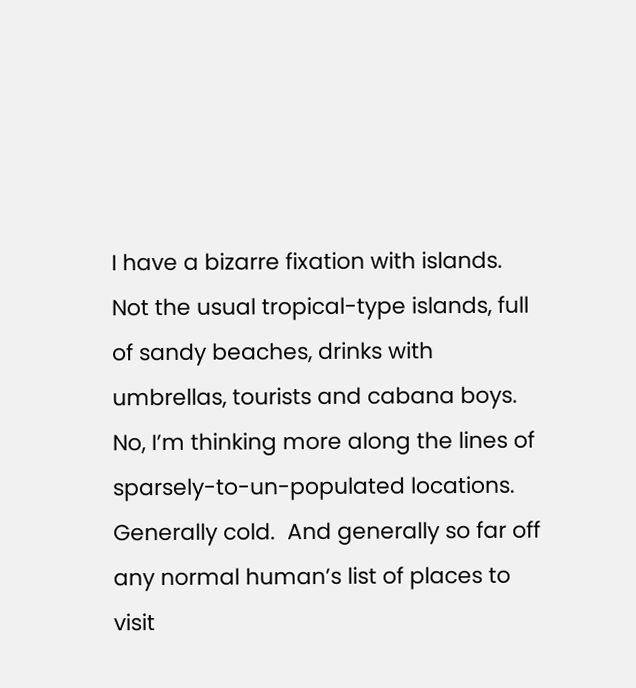I have a bizarre fixation with islands.  Not the usual tropical-type islands, full of sandy beaches, drinks with umbrellas, tourists and cabana boys.  No, I’m thinking more along the lines of sparsely-to-un-populated locations.  Generally cold.  And generally so far off any normal human’s list of places to visit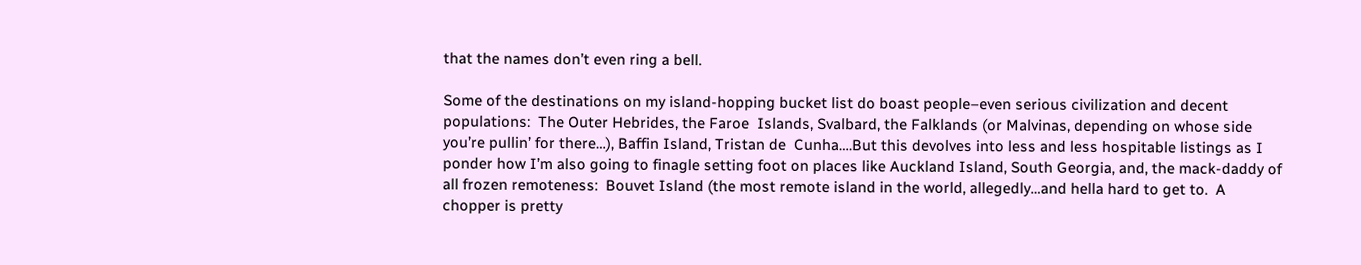that the names don’t even ring a bell.

Some of the destinations on my island-hopping bucket list do boast people–even serious civilization and decent populations:  The Outer Hebrides, the Faroe  Islands, Svalbard, the Falklands (or Malvinas, depending on whose side you’re pullin’ for there…), Baffin Island, Tristan de  Cunha….But this devolves into less and less hospitable listings as I ponder how I’m also going to finagle setting foot on places like Auckland Island, South Georgia, and, the mack-daddy of all frozen remoteness:  Bouvet Island (the most remote island in the world, allegedly…and hella hard to get to.  A chopper is pretty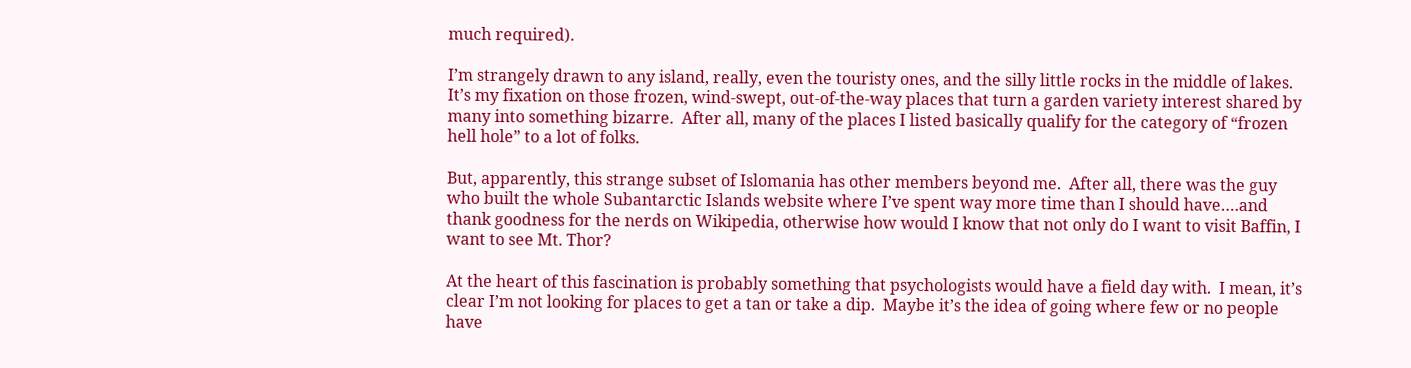much required).

I’m strangely drawn to any island, really, even the touristy ones, and the silly little rocks in the middle of lakes.  It’s my fixation on those frozen, wind-swept, out-of-the-way places that turn a garden variety interest shared by many into something bizarre.  After all, many of the places I listed basically qualify for the category of “frozen hell hole” to a lot of folks.

But, apparently, this strange subset of Islomania has other members beyond me.  After all, there was the guy who built the whole Subantarctic Islands website where I’ve spent way more time than I should have….and thank goodness for the nerds on Wikipedia, otherwise how would I know that not only do I want to visit Baffin, I want to see Mt. Thor?

At the heart of this fascination is probably something that psychologists would have a field day with.  I mean, it’s clear I’m not looking for places to get a tan or take a dip.  Maybe it’s the idea of going where few or no people have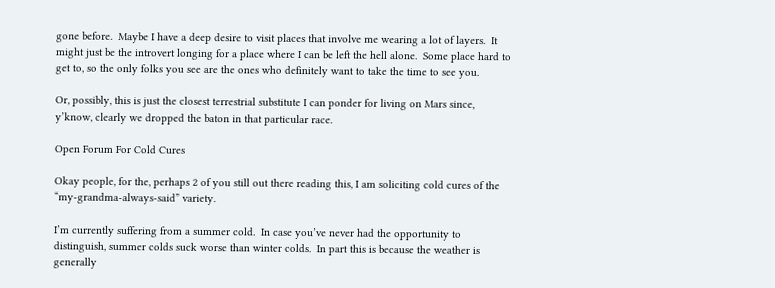gone before.  Maybe I have a deep desire to visit places that involve me wearing a lot of layers.  It might just be the introvert longing for a place where I can be left the hell alone.  Some place hard to get to, so the only folks you see are the ones who definitely want to take the time to see you.

Or, possibly, this is just the closest terrestrial substitute I can ponder for living on Mars since, y’know, clearly we dropped the baton in that particular race.

Open Forum For Cold Cures

Okay people, for the, perhaps 2 of you still out there reading this, I am soliciting cold cures of the “my-grandma-always-said” variety.

I’m currently suffering from a summer cold.  In case you’ve never had the opportunity to distinguish, summer colds suck worse than winter colds.  In part this is because the weather is generally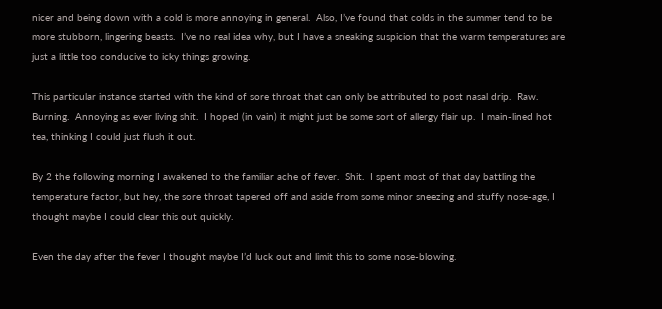nicer and being down with a cold is more annoying in general.  Also, I’ve found that colds in the summer tend to be more stubborn, lingering beasts.  I’ve no real idea why, but I have a sneaking suspicion that the warm temperatures are just a little too conducive to icky things growing.

This particular instance started with the kind of sore throat that can only be attributed to post nasal drip.  Raw.  Burning.  Annoying as ever living shit.  I hoped (in vain) it might just be some sort of allergy flair up.  I main-lined hot tea, thinking I could just flush it out.

By 2 the following morning I awakened to the familiar ache of fever.  Shit.  I spent most of that day battling the temperature factor, but hey, the sore throat tapered off and aside from some minor sneezing and stuffy nose-age, I thought maybe I could clear this out quickly.

Even the day after the fever I thought maybe I’d luck out and limit this to some nose-blowing.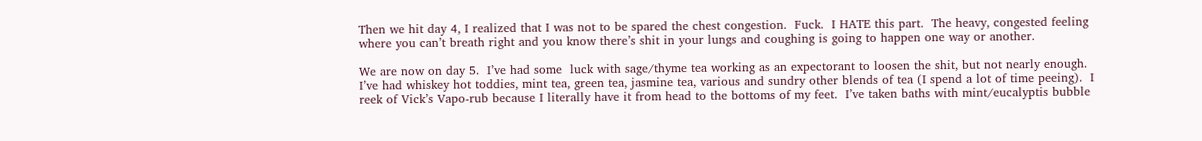Then we hit day 4, I realized that I was not to be spared the chest congestion.  Fuck.  I HATE this part.  The heavy, congested feeling where you can’t breath right and you know there’s shit in your lungs and coughing is going to happen one way or another.

We are now on day 5.  I’ve had some  luck with sage/thyme tea working as an expectorant to loosen the shit, but not nearly enough.  I’ve had whiskey hot toddies, mint tea, green tea, jasmine tea, various and sundry other blends of tea (I spend a lot of time peeing).  I reek of Vick’s Vapo-rub because I literally have it from head to the bottoms of my feet.  I’ve taken baths with mint/eucalyptis bubble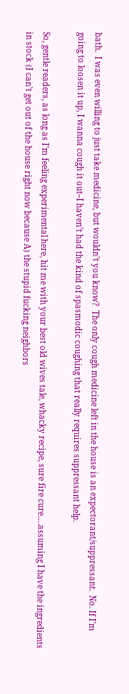bath.  I was even willing to just take medicine, but wouldn’t you know?  The only cough medicine left in the house is an expectorant/suppressant.  No. If I’m going to loosen it up, I wanna cough it out–I haven’t had the kind of spasmodic coughing that really requires suppressant help.

So, gentle readers, as long as I’m feeling experimental here, hit me with your best old wives tale, whacky recipe, sure fire cure….assuming I have the ingredients in stock (I can’t get out of the house right now because A) the stupid fucking neighbors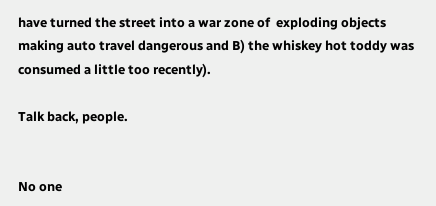have turned the street into a war zone of  exploding objects making auto travel dangerous and B) the whiskey hot toddy was consumed a little too recently).

Talk back, people.


No one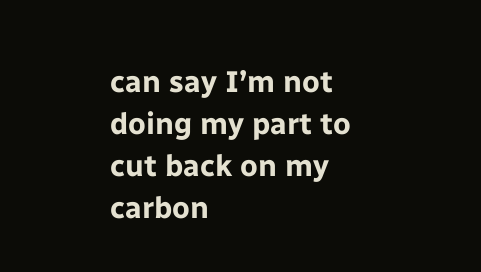can say I’m not doing my part to cut back on my carbon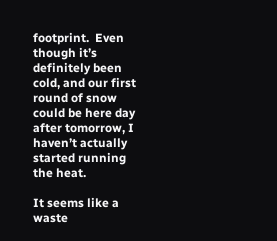footprint.  Even though it’s definitely been cold, and our first round of snow could be here day after tomorrow, I haven’t actually started running the heat.

It seems like a waste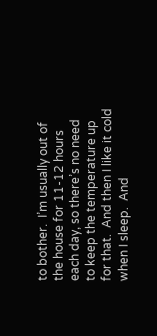to bother.  I’m usually out of the house for 11-12 hours each day, so there’s no need to keep the temperature up for that.  And then I like it cold when I sleep.  And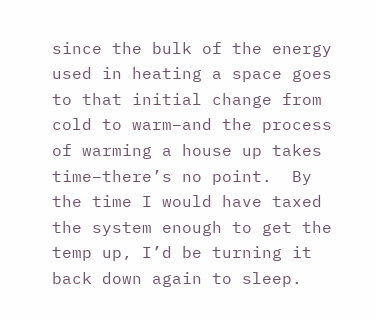since the bulk of the energy used in heating a space goes to that initial change from cold to warm–and the process of warming a house up takes time–there’s no point.  By the time I would have taxed the system enough to get the temp up, I’d be turning it back down again to sleep.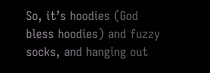So, it’s hoodies (God bless hoodies) and fuzzy socks, and hanging out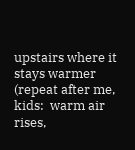upstairs where it stays warmer (repeat after me, kids:  warm air rises,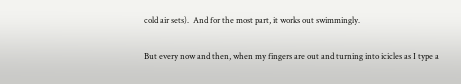cold air sets).  And for the most part, it works out swimmingly.

But every now and then, when my fingers are out and turning into icicles as I type a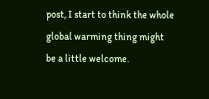post, I start to think the whole global warming thing might be a little welcome.